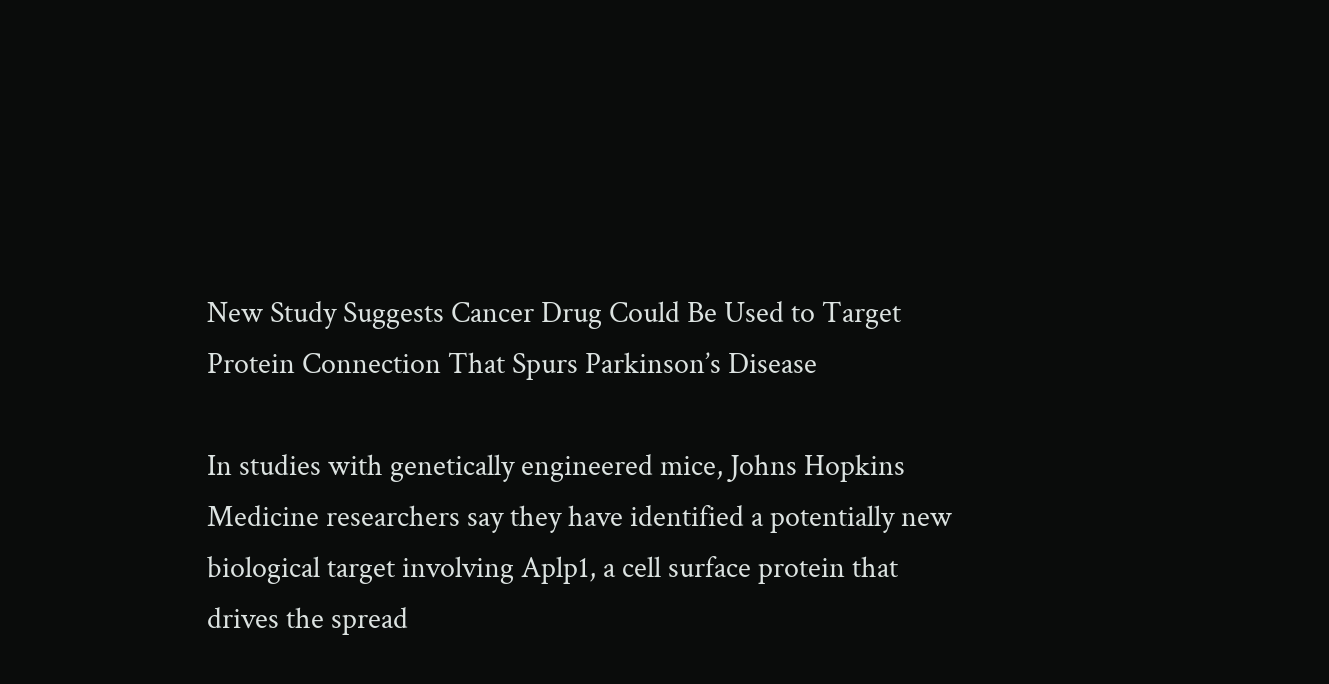New Study Suggests Cancer Drug Could Be Used to Target Protein Connection That Spurs Parkinson’s Disease

In studies with genetically engineered mice, Johns Hopkins Medicine researchers say they have identified a potentially new biological target involving Aplp1, a cell surface protein that drives the spread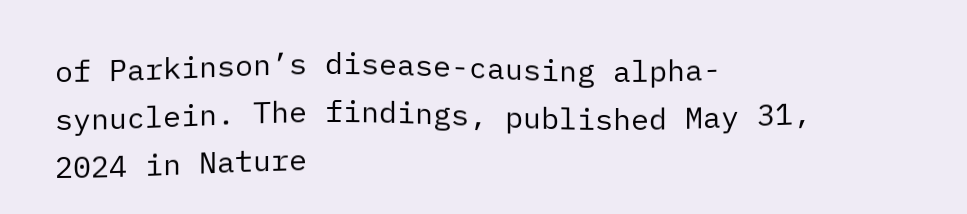of Parkinson’s disease-causing alpha-synuclein. The findings, published May 31, 2024 in Nature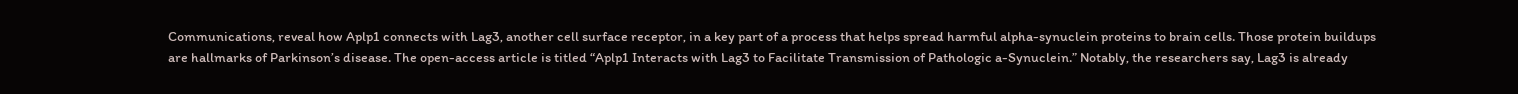Communications, reveal how Aplp1 connects with Lag3, another cell surface receptor, in a key part of a process that helps spread harmful alpha-synuclein proteins to brain cells. Those protein buildups are hallmarks of Parkinson’s disease. The open-access article is titled “Aplp1 Interacts with Lag3 to Facilitate Transmission of Pathologic a-Synuclein.” Notably, the researchers say, Lag3 is already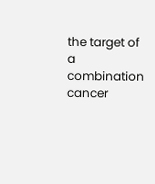the target of a combination cancer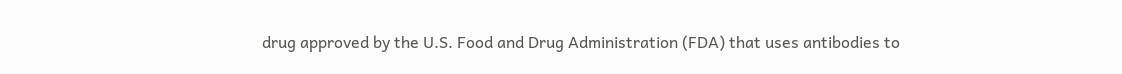drug approved by the U.S. Food and Drug Administration (FDA) that uses antibodies to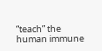“teach” the human immune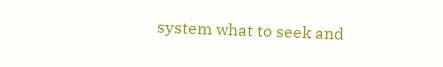system what to seek and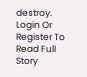destroy.
Login Or Register To Read Full Story